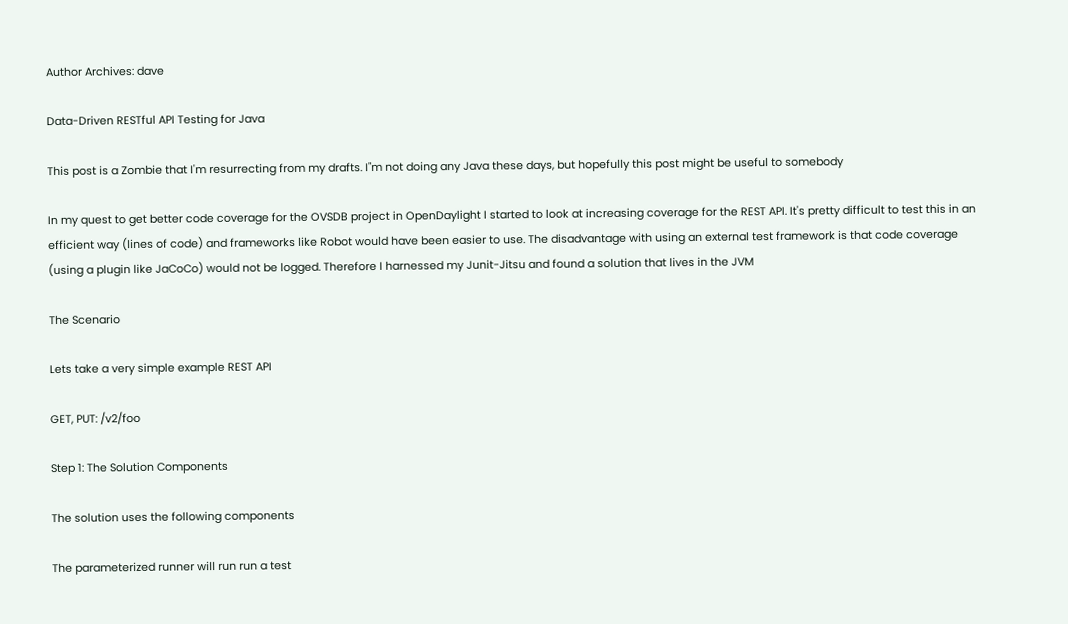Author Archives: dave

Data-Driven RESTful API Testing for Java

This post is a Zombie that I'm resurrecting from my drafts. I"m not doing any Java these days, but hopefully this post might be useful to somebody

In my quest to get better code coverage for the OVSDB project in OpenDaylight I started to look at increasing coverage for the REST API. It's pretty difficult to test this in an efficient way (lines of code) and frameworks like Robot would have been easier to use. The disadvantage with using an external test framework is that code coverage (using a plugin like JaCoCo) would not be logged. Therefore I harnessed my Junit-Jitsu and found a solution that lives in the JVM

The Scenario

Lets take a very simple example REST API

GET, PUT: /v2/foo

Step 1: The Solution Components

The solution uses the following components

The parameterized runner will run run a test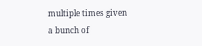multiple times given a bunch of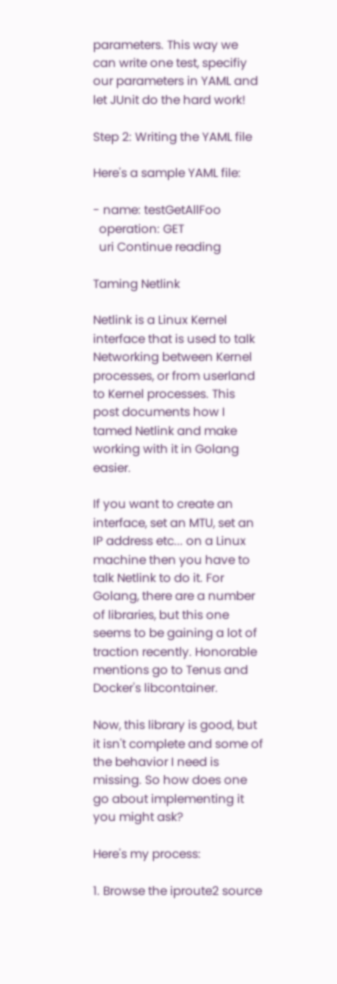parameters. This way we can write one test, specifiy our parameters in YAML and let JUnit do the hard work!

Step 2: Writing the YAML file

Here's a sample YAML file:

- name: testGetAllFoo
  operation: GET
  uri Continue reading

Taming Netlink

Netlink is a Linux Kernel interface that is used to talk Networking between Kernel processes, or from userland to Kernel processes. This post documents how I tamed Netlink and make working with it in Golang easier.

If you want to create an interface, set an MTU, set an IP address etc... on a Linux machine then you have to talk Netlink to do it. For Golang, there are a number of libraries, but this one seems to be gaining a lot of traction recently. Honorable mentions go to Tenus and Docker's libcontainer.

Now, this library is good, but it isn't complete and some of the behavior I need is missing. So how does one go about implementing it you might ask?

Here's my process:

1. Browse the iproute2 source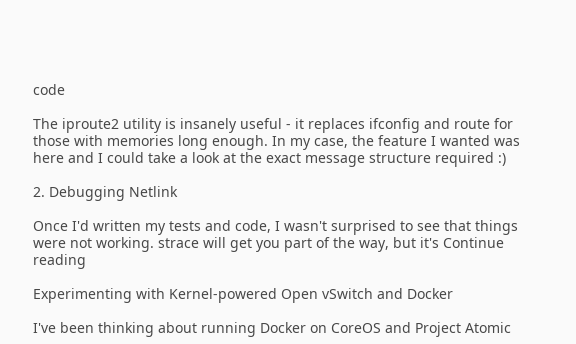code

The iproute2 utility is insanely useful - it replaces ifconfig and route for those with memories long enough. In my case, the feature I wanted was here and I could take a look at the exact message structure required :)

2. Debugging Netlink

Once I'd written my tests and code, I wasn't surprised to see that things were not working. strace will get you part of the way, but it's Continue reading

Experimenting with Kernel-powered Open vSwitch and Docker

I've been thinking about running Docker on CoreOS and Project Atomic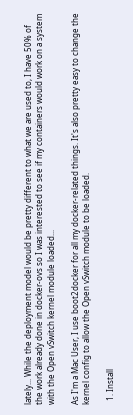lately... While the deployment model would be pretty different to what we are used to, I have 50% of the work already done in docker-ovs so I was interested to see if my containers would work on a system with the Open vSwitch kernel module loaded...

As I'm a Mac User, I use boot2docker for all my docker-related things. It's also pretty easy to change the kernel config to allow the Open vSwitch module to be loaded.

  1. Install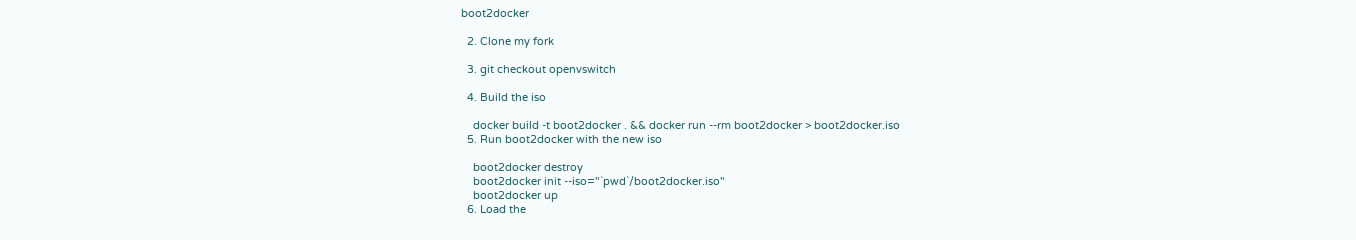boot2docker

  2. Clone my fork

  3. git checkout openvswitch

  4. Build the iso

    docker build -t boot2docker . && docker run --rm boot2docker > boot2docker.iso
  5. Run boot2docker with the new iso

    boot2docker destroy
    boot2docker init --iso="`pwd`/boot2docker.iso"
    boot2docker up
  6. Load the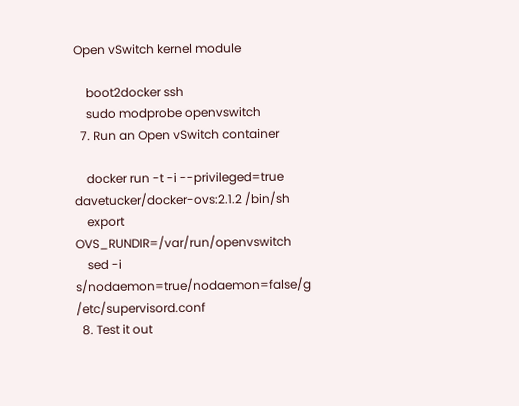Open vSwitch kernel module

    boot2docker ssh
    sudo modprobe openvswitch
  7. Run an Open vSwitch container

    docker run -t -i --privileged=true davetucker/docker-ovs:2.1.2 /bin/sh
    export OVS_RUNDIR=/var/run/openvswitch
    sed -i s/nodaemon=true/nodaemon=false/g /etc/supervisord.conf
  8. Test it out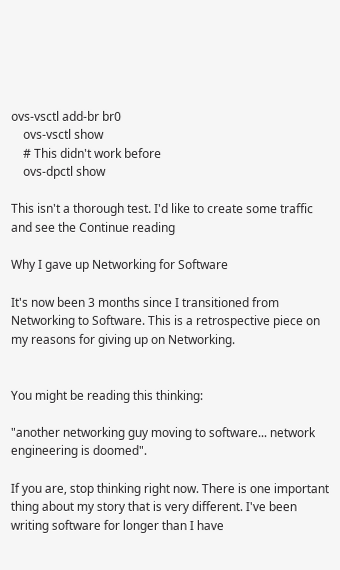ovs-vsctl add-br br0
    ovs-vsctl show
    # This didn't work before
    ovs-dpctl show

This isn't a thorough test. I'd like to create some traffic and see the Continue reading

Why I gave up Networking for Software

It's now been 3 months since I transitioned from Networking to Software. This is a retrospective piece on my reasons for giving up on Networking.


You might be reading this thinking:

"another networking guy moving to software... network engineering is doomed".

If you are, stop thinking right now. There is one important thing about my story that is very different. I've been writing software for longer than I have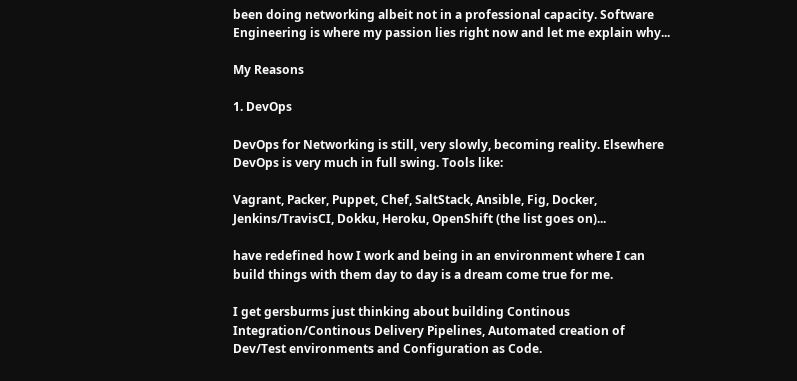been doing networking albeit not in a professional capacity. Software Engineering is where my passion lies right now and let me explain why...

My Reasons

1. DevOps

DevOps for Networking is still, very slowly, becoming reality. Elsewhere DevOps is very much in full swing. Tools like:

Vagrant, Packer, Puppet, Chef, SaltStack, Ansible, Fig, Docker, Jenkins/TravisCI, Dokku, Heroku, OpenShift (the list goes on)...

have redefined how I work and being in an environment where I can build things with them day to day is a dream come true for me.

I get gersburms just thinking about building Continous Integration/Continous Delivery Pipelines, Automated creation of Dev/Test environments and Configuration as Code.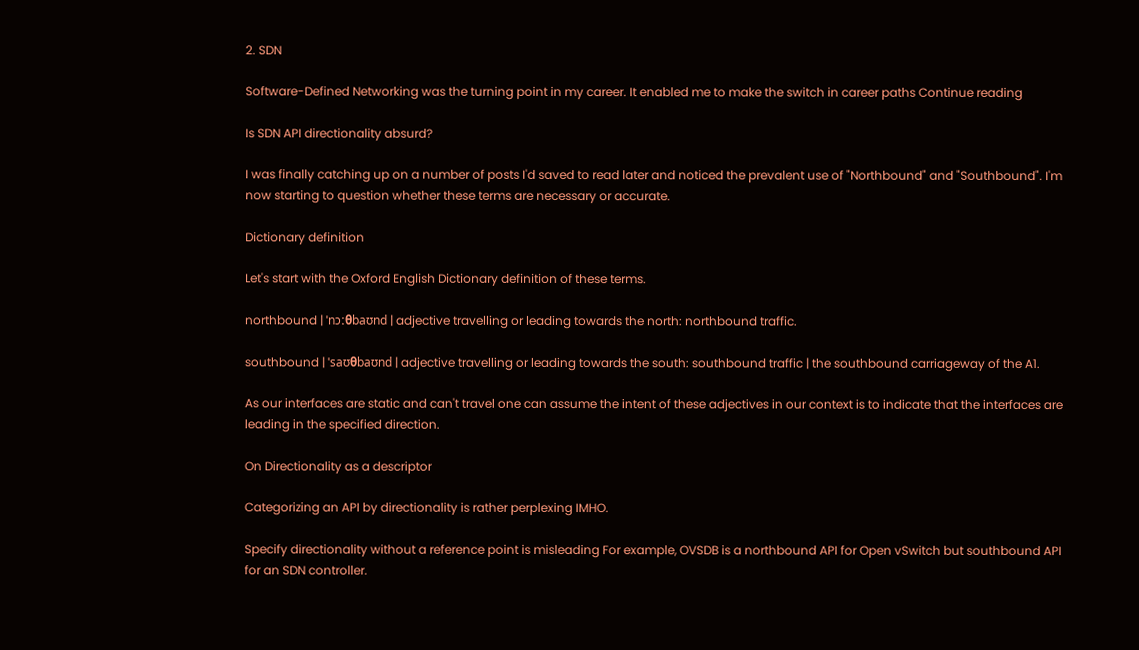2. SDN

Software-Defined Networking was the turning point in my career. It enabled me to make the switch in career paths Continue reading

Is SDN API directionality absurd?

I was finally catching up on a number of posts I'd saved to read later and noticed the prevalent use of "Northbound" and "Southbound". I'm now starting to question whether these terms are necessary or accurate.

Dictionary definition

Let's start with the Oxford English Dictionary definition of these terms.

northbound | ˈnɔːθbaʊnd | adjective travelling or leading towards the north: northbound traffic.

southbound | ˈsaʊθbaʊnd | adjective travelling or leading towards the south: southbound traffic | the southbound carriageway of the A1.

As our interfaces are static and can't travel one can assume the intent of these adjectives in our context is to indicate that the interfaces are leading in the specified direction.

On Directionality as a descriptor

Categorizing an API by directionality is rather perplexing IMHO.

Specify directionality without a reference point is misleading For example, OVSDB is a northbound API for Open vSwitch but southbound API for an SDN controller.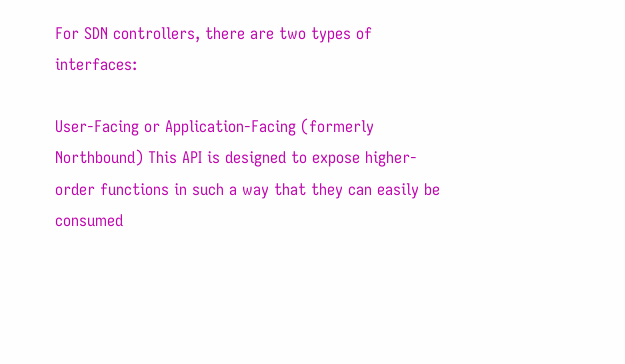For SDN controllers, there are two types of interfaces:

User-Facing or Application-Facing (formerly Northbound) This API is designed to expose higher-order functions in such a way that they can easily be consumed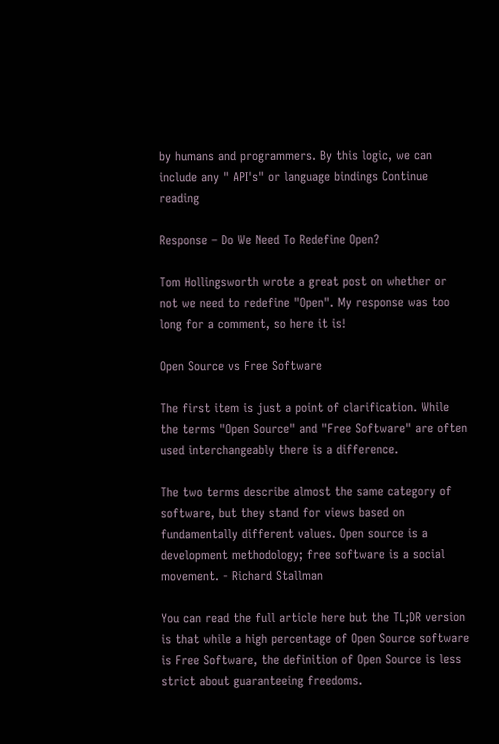by humans and programmers. By this logic, we can include any " API's" or language bindings Continue reading

Response – Do We Need To Redefine Open?

Tom Hollingsworth wrote a great post on whether or not we need to redefine "Open". My response was too long for a comment, so here it is!

Open Source vs Free Software

The first item is just a point of clarification. While the terms "Open Source" and "Free Software" are often used interchangeably there is a difference.

The two terms describe almost the same category of software, but they stand for views based on fundamentally different values. Open source is a development methodology; free software is a social movement. - Richard Stallman

You can read the full article here but the TL;DR version is that while a high percentage of Open Source software is Free Software, the definition of Open Source is less strict about guaranteeing freedoms.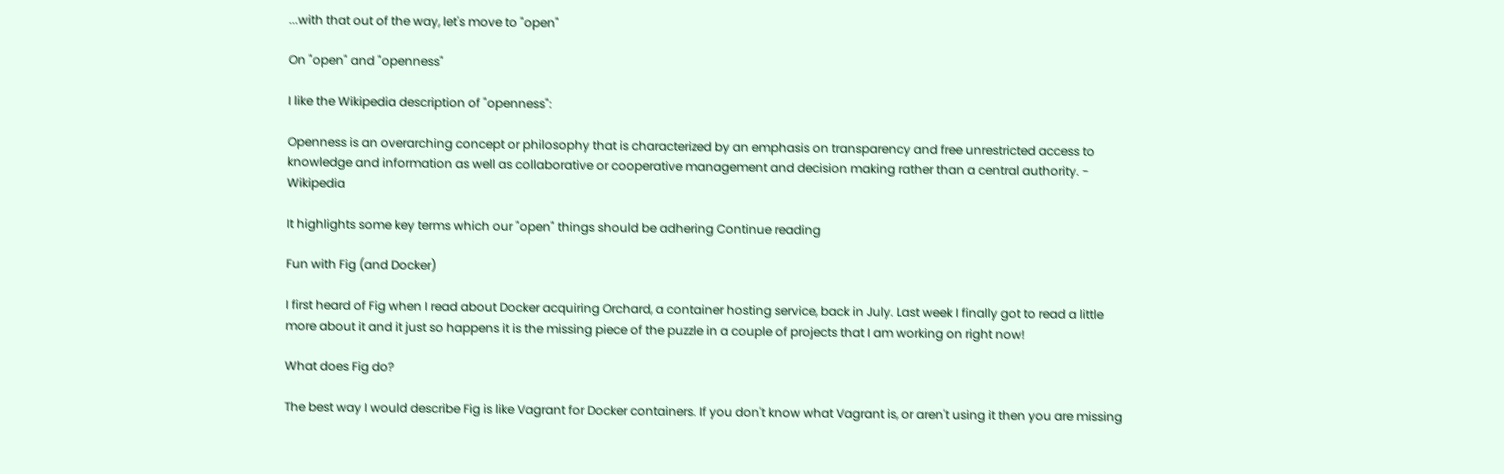...with that out of the way, let's move to "open"

On "open" and "openness"

I like the Wikipedia description of "openness":

Openness is an overarching concept or philosophy that is characterized by an emphasis on transparency and free unrestricted access to knowledge and information as well as collaborative or cooperative management and decision making rather than a central authority. - Wikipedia

It highlights some key terms which our "open" things should be adhering Continue reading

Fun with Fig (and Docker)

I first heard of Fig when I read about Docker acquiring Orchard, a container hosting service, back in July. Last week I finally got to read a little more about it and it just so happens it is the missing piece of the puzzle in a couple of projects that I am working on right now!

What does Fig do?

The best way I would describe Fig is like Vagrant for Docker containers. If you don't know what Vagrant is, or aren't using it then you are missing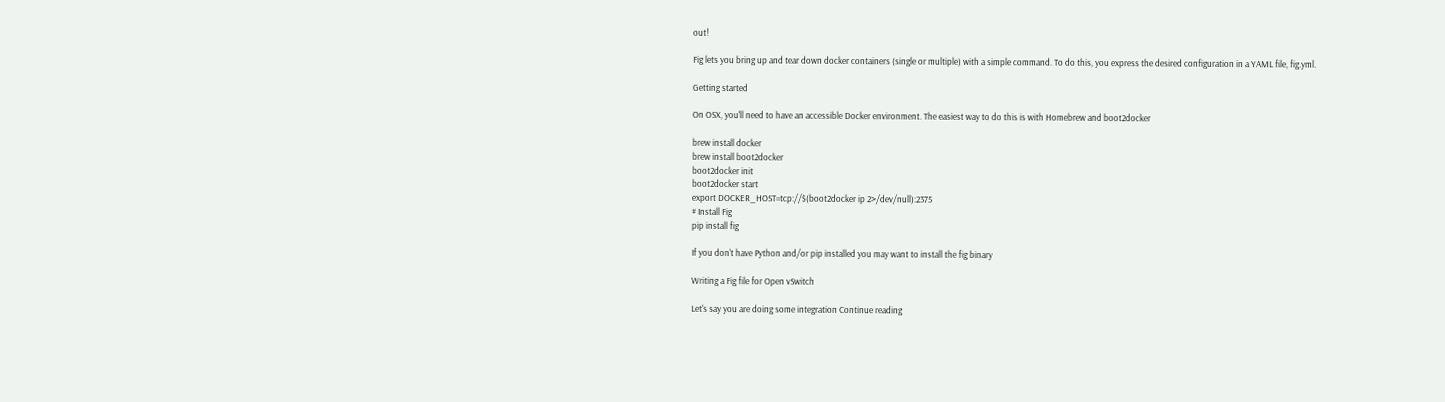out!

Fig lets you bring up and tear down docker containers (single or multiple) with a simple command. To do this, you express the desired configuration in a YAML file, fig.yml.

Getting started

On OSX, you'll need to have an accessible Docker environment. The easiest way to do this is with Homebrew and boot2docker

brew install docker
brew install boot2docker
boot2docker init
boot2docker start
export DOCKER_HOST=tcp://$(boot2docker ip 2>/dev/null):2375
# Install Fig
pip install fig

If you don't have Python and/or pip installed you may want to install the fig binary

Writing a Fig file for Open vSwitch

Let's say you are doing some integration Continue reading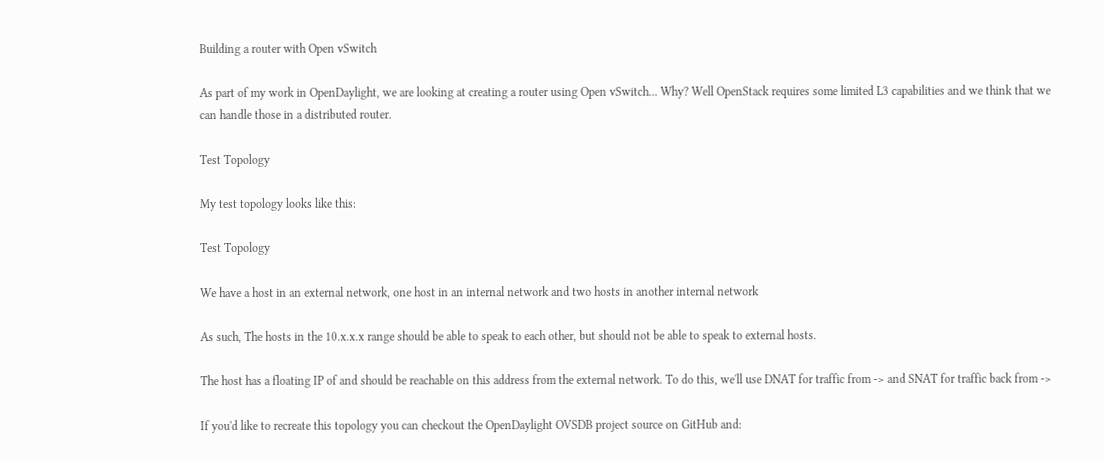Building a router with Open vSwitch

As part of my work in OpenDaylight, we are looking at creating a router using Open vSwitch... Why? Well OpenStack requires some limited L3 capabilities and we think that we can handle those in a distributed router.

Test Topology

My test topology looks like this:

Test Topology

We have a host in an external network, one host in an internal network and two hosts in another internal network

As such, The hosts in the 10.x.x.x range should be able to speak to each other, but should not be able to speak to external hosts.

The host has a floating IP of and should be reachable on this address from the external network. To do this, we'll use DNAT for traffic from -> and SNAT for traffic back from ->

If you'd like to recreate this topology you can checkout the OpenDaylight OVSDB project source on GitHub and: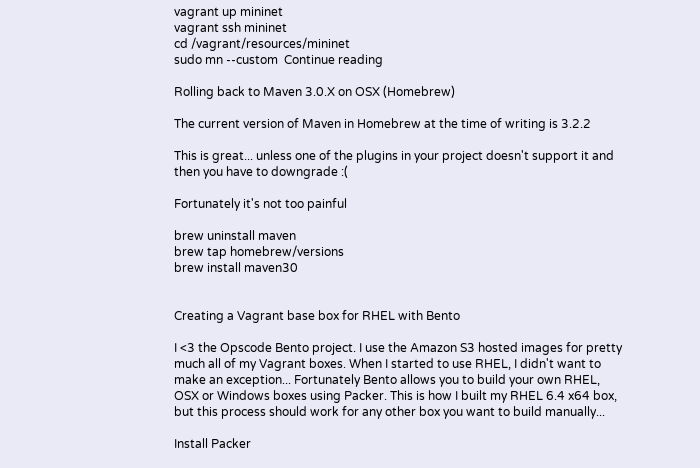vagrant up mininet
vagrant ssh mininet
cd /vagrant/resources/mininet
sudo mn --custom  Continue reading

Rolling back to Maven 3.0.X on OSX (Homebrew)

The current version of Maven in Homebrew at the time of writing is 3.2.2

This is great... unless one of the plugins in your project doesn't support it and then you have to downgrade :(

Fortunately it's not too painful

brew uninstall maven
brew tap homebrew/versions
brew install maven30


Creating a Vagrant base box for RHEL with Bento

I <3 the Opscode Bento project. I use the Amazon S3 hosted images for pretty much all of my Vagrant boxes. When I started to use RHEL, I didn't want to make an exception... Fortunately Bento allows you to build your own RHEL, OSX or Windows boxes using Packer. This is how I built my RHEL 6.4 x64 box, but this process should work for any other box you want to build manually...

Install Packer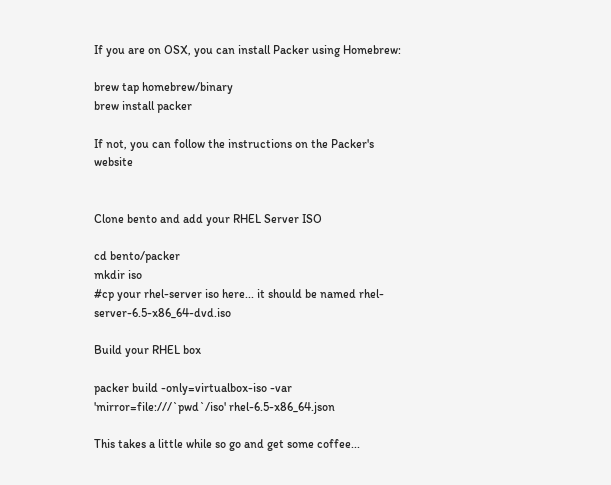If you are on OSX, you can install Packer using Homebrew:

brew tap homebrew/binary
brew install packer

If not, you can follow the instructions on the Packer's website


Clone bento and add your RHEL Server ISO

cd bento/packer
mkdir iso
#cp your rhel-server iso here... it should be named rhel-server-6.5-x86_64-dvd.iso

Build your RHEL box

packer build -only=virtualbox-iso -var 'mirror=file:///`pwd`/iso' rhel-6.5-x86_64.json

This takes a little while so go and get some coffee...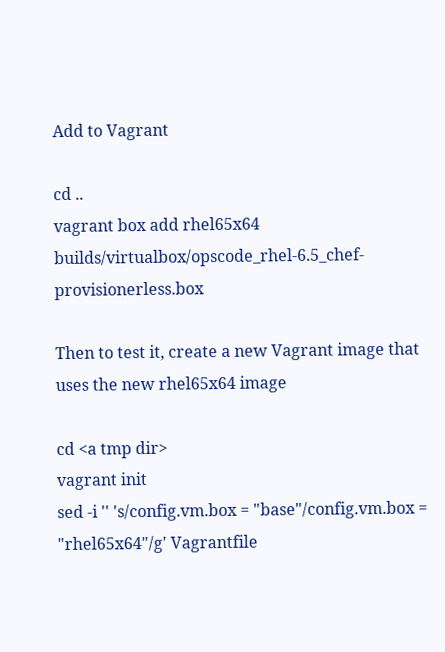Add to Vagrant

cd ..
vagrant box add rhel65x64 builds/virtualbox/opscode_rhel-6.5_chef-provisionerless.box

Then to test it, create a new Vagrant image that uses the new rhel65x64 image

cd <a tmp dir>
vagrant init
sed -i '' 's/config.vm.box = "base"/config.vm.box = "rhel65x64"/g' Vagrantfile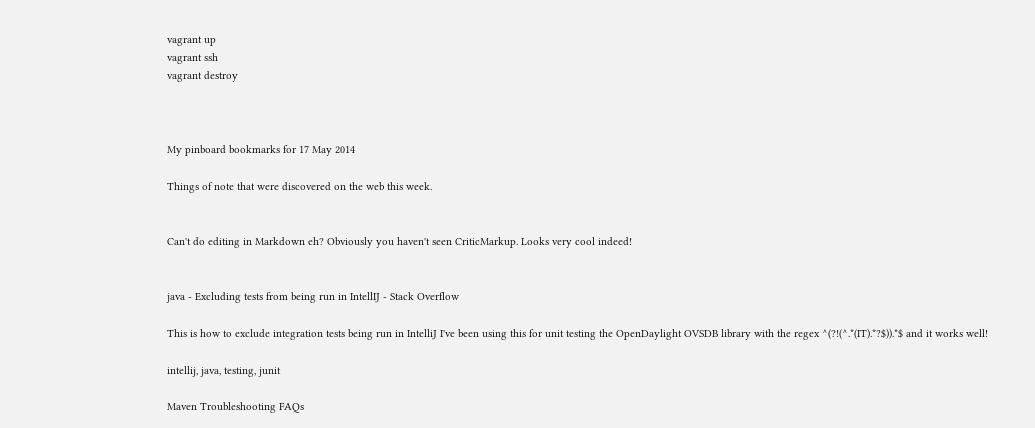vagrant up
vagrant ssh
vagrant destroy



My pinboard bookmarks for 17 May 2014

Things of note that were discovered on the web this week.


Can't do editing in Markdown eh? Obviously you haven't seen CriticMarkup. Looks very cool indeed!


java - Excluding tests from being run in IntellIJ - Stack Overflow

This is how to exclude integration tests being run in IntelliJ I've been using this for unit testing the OpenDaylight OVSDB library with the regex ^(?!(^.*(IT).*?$)).*$ and it works well!

intellij, java, testing, junit

Maven Troubleshooting FAQs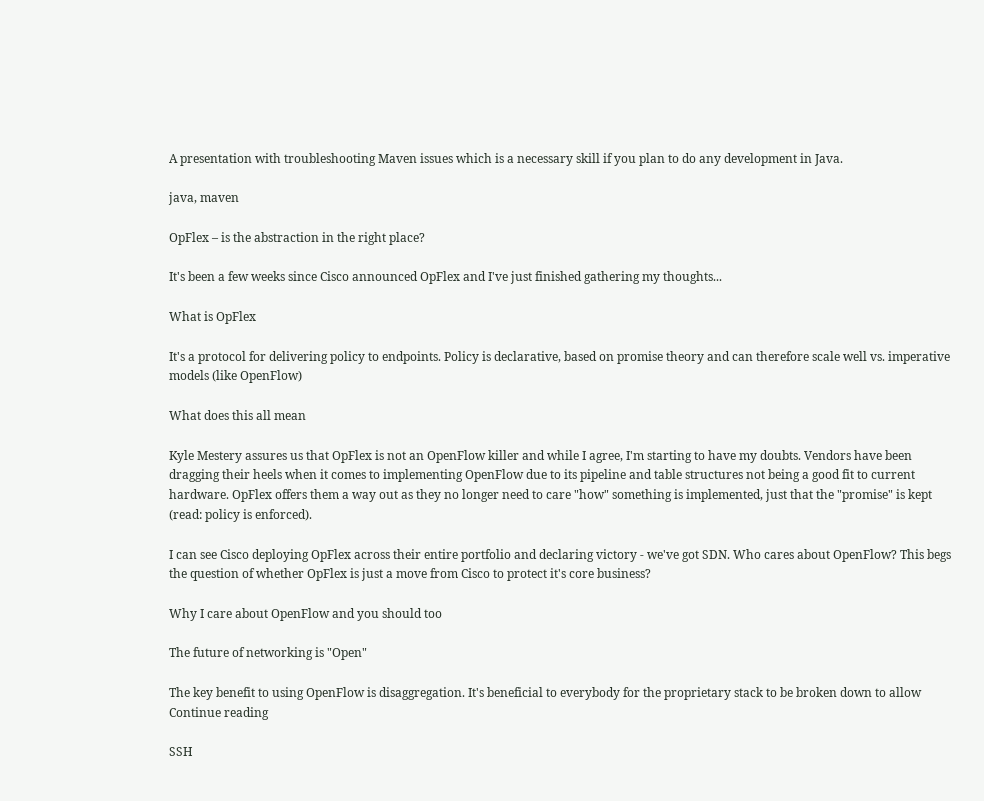A presentation with troubleshooting Maven issues which is a necessary skill if you plan to do any development in Java.

java, maven

OpFlex – is the abstraction in the right place?

It's been a few weeks since Cisco announced OpFlex and I've just finished gathering my thoughts...

What is OpFlex

It's a protocol for delivering policy to endpoints. Policy is declarative, based on promise theory and can therefore scale well vs. imperative models (like OpenFlow)

What does this all mean

Kyle Mestery assures us that OpFlex is not an OpenFlow killer and while I agree, I'm starting to have my doubts. Vendors have been dragging their heels when it comes to implementing OpenFlow due to its pipeline and table structures not being a good fit to current hardware. OpFlex offers them a way out as they no longer need to care "how" something is implemented, just that the "promise" is kept (read: policy is enforced).

I can see Cisco deploying OpFlex across their entire portfolio and declaring victory - we've got SDN. Who cares about OpenFlow? This begs the question of whether OpFlex is just a move from Cisco to protect it's core business?

Why I care about OpenFlow and you should too

The future of networking is "Open"

The key benefit to using OpenFlow is disaggregation. It's beneficial to everybody for the proprietary stack to be broken down to allow Continue reading

SSH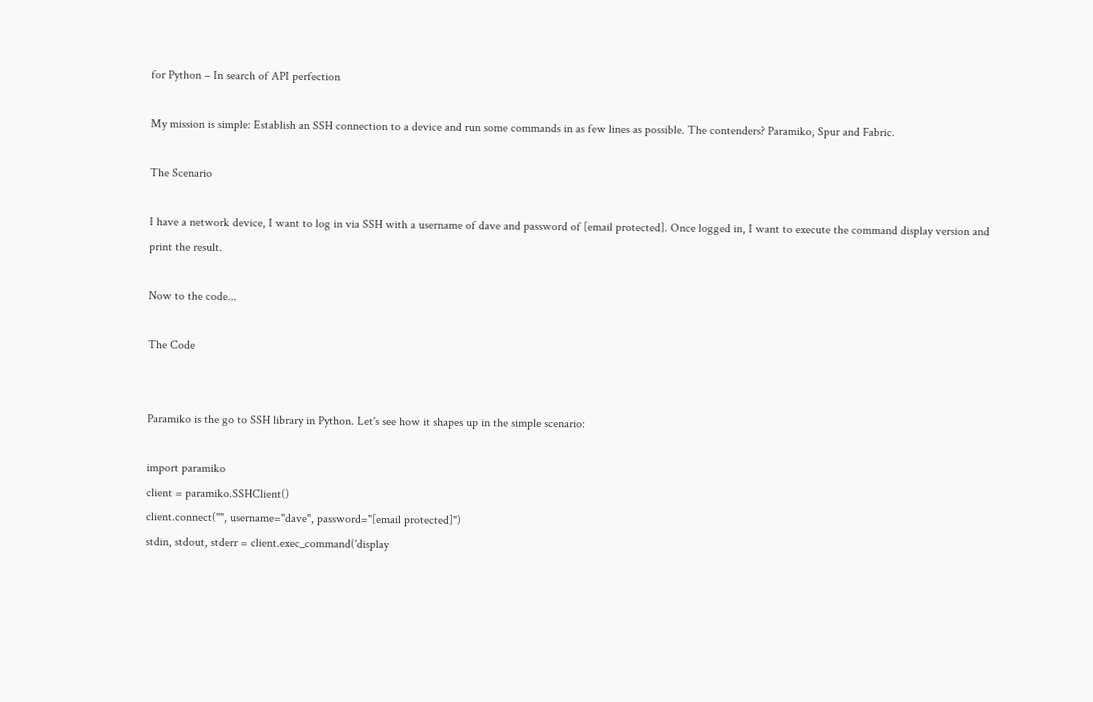for Python – In search of API perfection

My mission is simple: Establish an SSH connection to a device and run some commands in as few lines as possible. The contenders? Paramiko, Spur and Fabric.

The Scenario

I have a network device, I want to log in via SSH with a username of dave and password of [email protected]. Once logged in, I want to execute the command display version and print the result.

Now to the code...

The Code


Paramiko is the go to SSH library in Python. Let's see how it shapes up in the simple scenario:

import paramiko
client = paramiko.SSHClient()
client.connect("", username="dave", password="[email protected]")
stdin, stdout, stderr = client.exec_command('display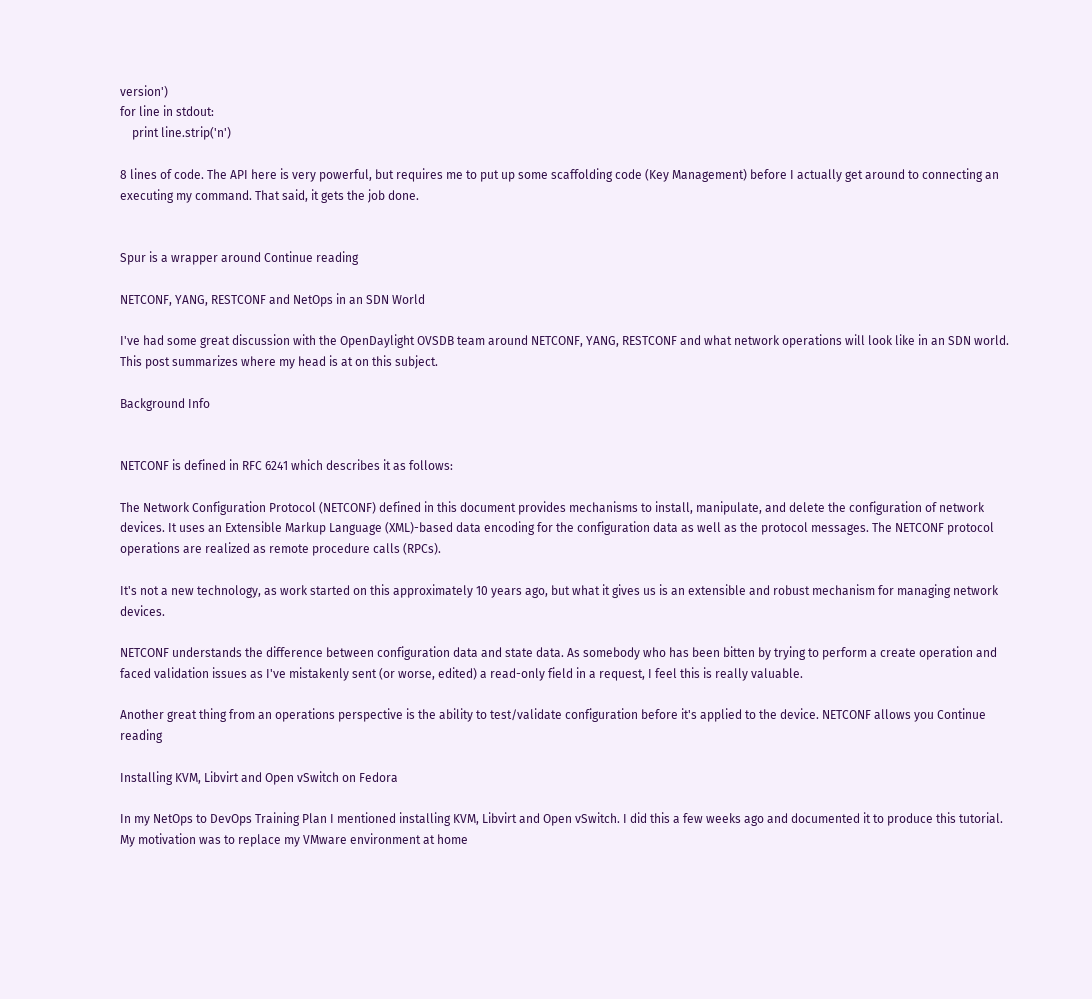version')
for line in stdout:
    print line.strip('n')

8 lines of code. The API here is very powerful, but requires me to put up some scaffolding code (Key Management) before I actually get around to connecting an executing my command. That said, it gets the job done.


Spur is a wrapper around Continue reading

NETCONF, YANG, RESTCONF and NetOps in an SDN World

I've had some great discussion with the OpenDaylight OVSDB team around NETCONF, YANG, RESTCONF and what network operations will look like in an SDN world. This post summarizes where my head is at on this subject.

Background Info


NETCONF is defined in RFC 6241 which describes it as follows:

The Network Configuration Protocol (NETCONF) defined in this document provides mechanisms to install, manipulate, and delete the configuration of network devices. It uses an Extensible Markup Language (XML)-based data encoding for the configuration data as well as the protocol messages. The NETCONF protocol operations are realized as remote procedure calls (RPCs).

It's not a new technology, as work started on this approximately 10 years ago, but what it gives us is an extensible and robust mechanism for managing network devices.

NETCONF understands the difference between configuration data and state data. As somebody who has been bitten by trying to perform a create operation and faced validation issues as I've mistakenly sent (or worse, edited) a read-only field in a request, I feel this is really valuable.

Another great thing from an operations perspective is the ability to test/validate configuration before it's applied to the device. NETCONF allows you Continue reading

Installing KVM, Libvirt and Open vSwitch on Fedora

In my NetOps to DevOps Training Plan I mentioned installing KVM, Libvirt and Open vSwitch. I did this a few weeks ago and documented it to produce this tutorial. My motivation was to replace my VMware environment at home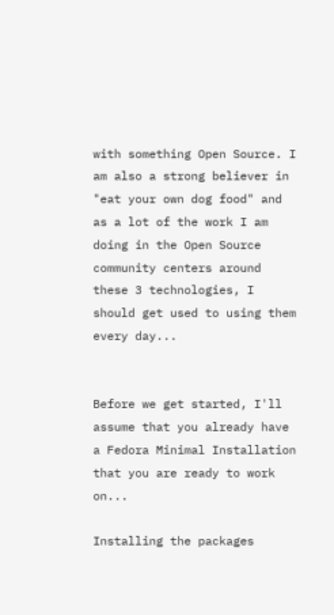with something Open Source. I am also a strong believer in "eat your own dog food" and as a lot of the work I am doing in the Open Source community centers around these 3 technologies, I should get used to using them every day...


Before we get started, I'll assume that you already have a Fedora Minimal Installation that you are ready to work on...

Installing the packages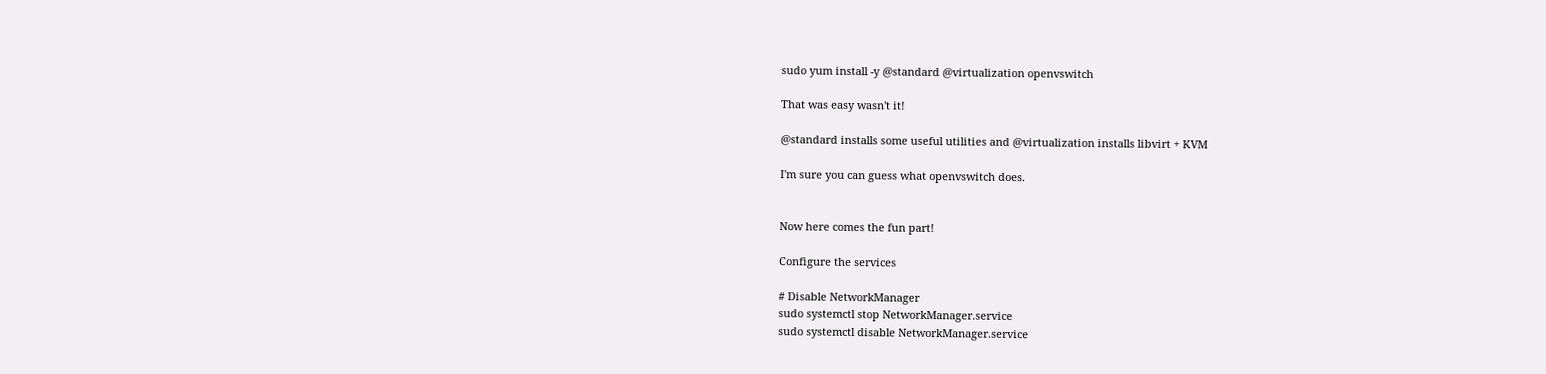sudo yum install -y @standard @virtualization openvswitch

That was easy wasn't it!

@standard installs some useful utilities and @virtualization installs libvirt + KVM

I'm sure you can guess what openvswitch does.


Now here comes the fun part!

Configure the services

# Disable NetworkManager
sudo systemctl stop NetworkManager.service
sudo systemctl disable NetworkManager.service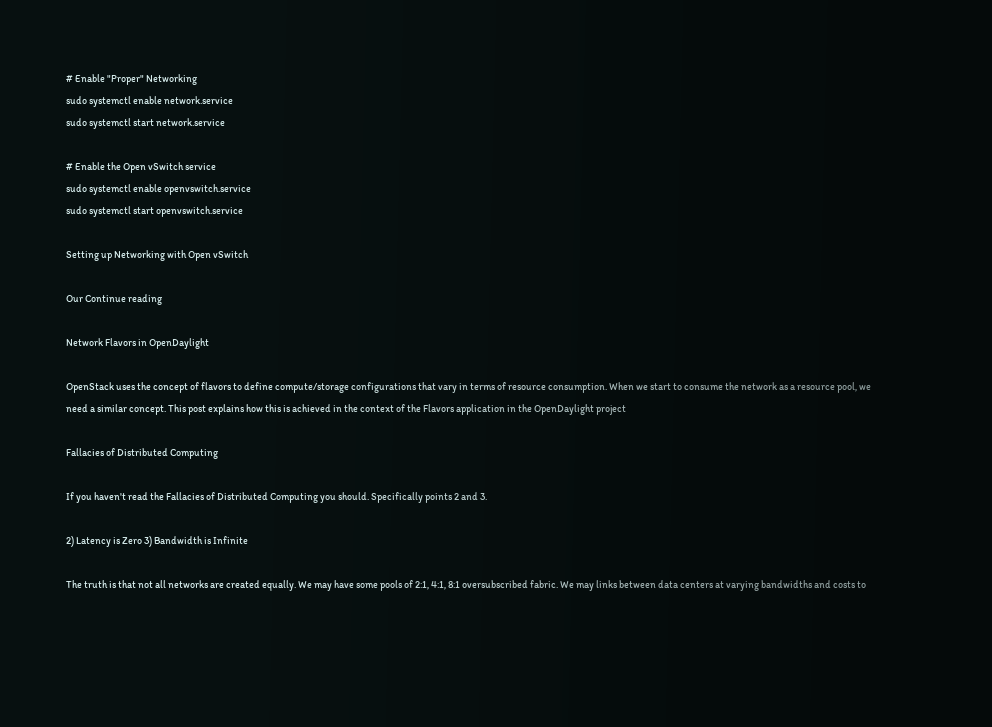# Enable "Proper" Networking
sudo systemctl enable network.service
sudo systemctl start network.service

# Enable the Open vSwitch service
sudo systemctl enable openvswitch.service
sudo systemctl start openvswitch.service

Setting up Networking with Open vSwitch

Our Continue reading

Network Flavors in OpenDaylight

OpenStack uses the concept of flavors to define compute/storage configurations that vary in terms of resource consumption. When we start to consume the network as a resource pool, we need a similar concept. This post explains how this is achieved in the context of the Flavors application in the OpenDaylight project

Fallacies of Distributed Computing

If you haven't read the Fallacies of Distributed Computing you should. Specifically points 2 and 3.

2) Latency is Zero 3) Bandwidth is Infinite

The truth is that not all networks are created equally. We may have some pools of 2:1, 4:1, 8:1 oversubscribed fabric. We may links between data centers at varying bandwidths and costs to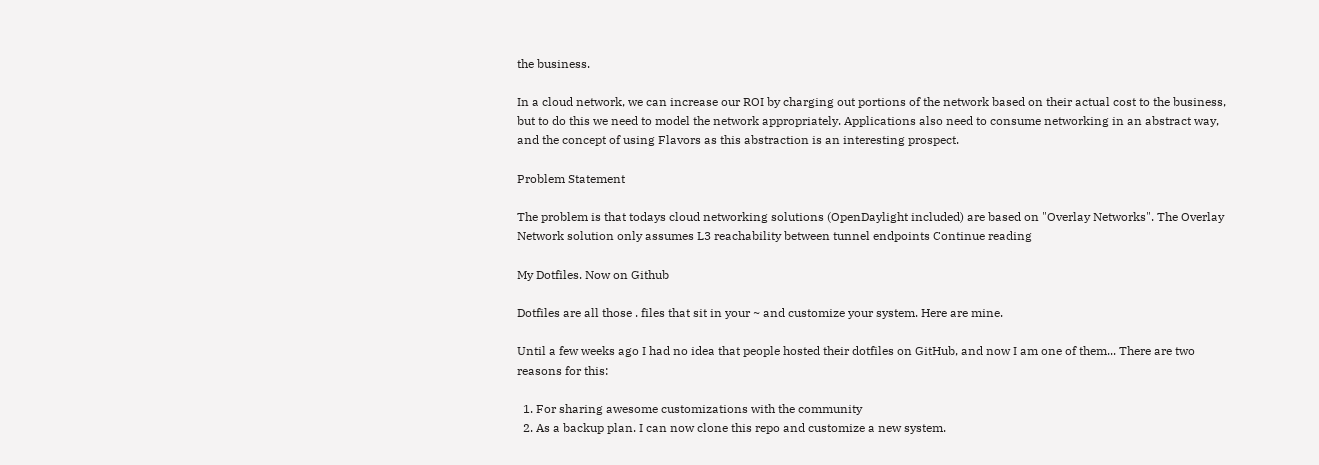the business.

In a cloud network, we can increase our ROI by charging out portions of the network based on their actual cost to the business, but to do this we need to model the network appropriately. Applications also need to consume networking in an abstract way, and the concept of using Flavors as this abstraction is an interesting prospect.

Problem Statement

The problem is that todays cloud networking solutions (OpenDaylight included) are based on "Overlay Networks". The Overlay Network solution only assumes L3 reachability between tunnel endpoints Continue reading

My Dotfiles. Now on Github

Dotfiles are all those . files that sit in your ~ and customize your system. Here are mine.

Until a few weeks ago I had no idea that people hosted their dotfiles on GitHub, and now I am one of them... There are two reasons for this:

  1. For sharing awesome customizations with the community
  2. As a backup plan. I can now clone this repo and customize a new system.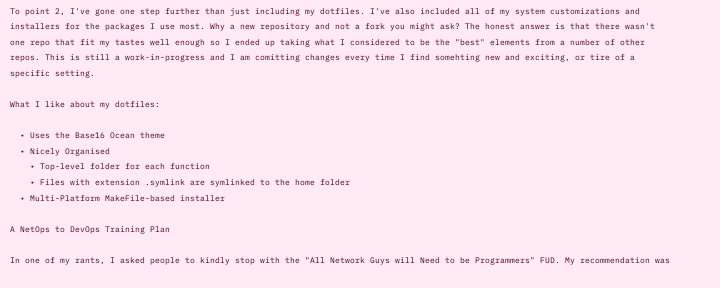To point 2, I've gone one step further than just including my dotfiles. I've also included all of my system customizations and installers for the packages I use most. Why a new repository and not a fork you might ask? The honest answer is that there wasn't one repo that fit my tastes well enough so I ended up taking what I considered to be the "best" elements from a number of other repos. This is still a work-in-progress and I am comitting changes every time I find somehting new and exciting, or tire of a specific setting.

What I like about my dotfiles:

  • Uses the Base16 Ocean theme
  • Nicely Organised
    • Top-level folder for each function
    • Files with extension .symlink are symlinked to the home folder
  • Multi-Platform MakeFile-based installer

A NetOps to DevOps Training Plan

In one of my rants, I asked people to kindly stop with the "All Network Guys will Need to be Programmers" FUD. My recommendation was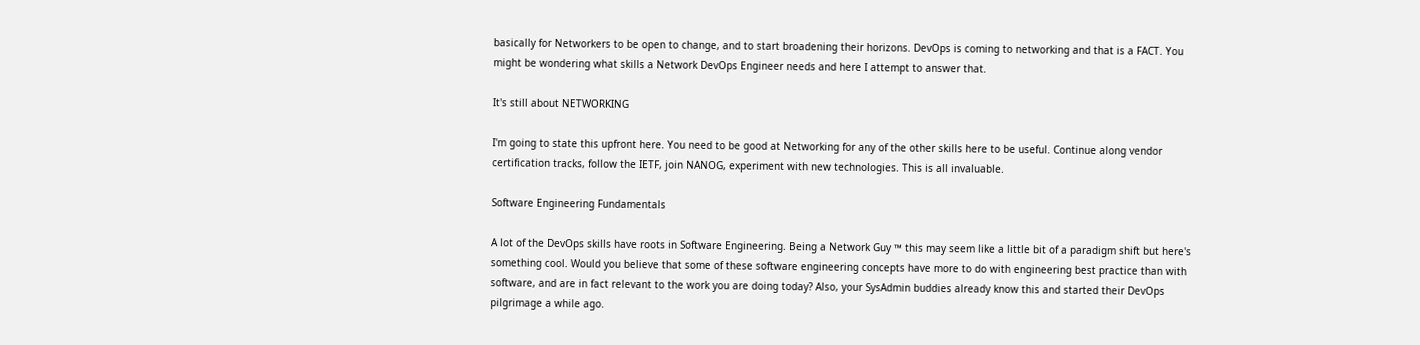basically for Networkers to be open to change, and to start broadening their horizons. DevOps is coming to networking and that is a FACT. You might be wondering what skills a Network DevOps Engineer needs and here I attempt to answer that.

It's still about NETWORKING

I'm going to state this upfront here. You need to be good at Networking for any of the other skills here to be useful. Continue along vendor certification tracks, follow the IETF, join NANOG, experiment with new technologies. This is all invaluable.

Software Engineering Fundamentals

A lot of the DevOps skills have roots in Software Engineering. Being a Network Guy ™ this may seem like a little bit of a paradigm shift but here's something cool. Would you believe that some of these software engineering concepts have more to do with engineering best practice than with software, and are in fact relevant to the work you are doing today? Also, your SysAdmin buddies already know this and started their DevOps pilgrimage a while ago.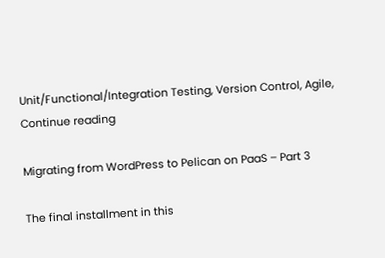Unit/Functional/Integration Testing, Version Control, Agile, Continue reading

Migrating from WordPress to Pelican on PaaS – Part 3

The final installment in this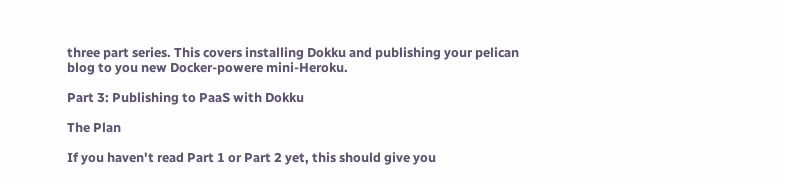three part series. This covers installing Dokku and publishing your pelican blog to you new Docker-powere mini-Heroku.

Part 3: Publishing to PaaS with Dokku

The Plan

If you haven't read Part 1 or Part 2 yet, this should give you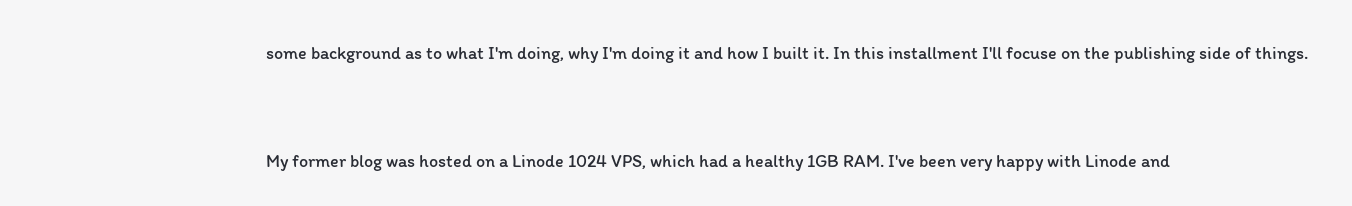some background as to what I'm doing, why I'm doing it and how I built it. In this installment I'll focuse on the publishing side of things.


My former blog was hosted on a Linode 1024 VPS, which had a healthy 1GB RAM. I've been very happy with Linode and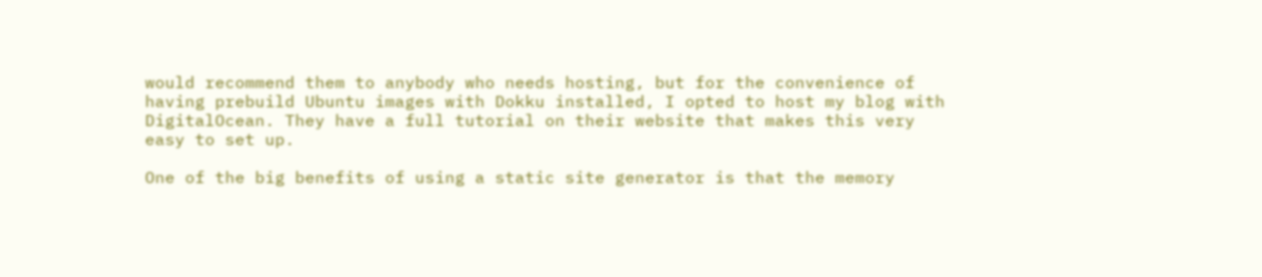would recommend them to anybody who needs hosting, but for the convenience of having prebuild Ubuntu images with Dokku installed, I opted to host my blog with DigitalOcean. They have a full tutorial on their website that makes this very easy to set up.

One of the big benefits of using a static site generator is that the memory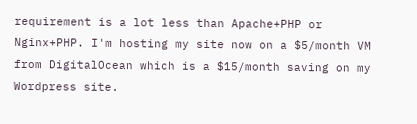requirement is a lot less than Apache+PHP or Nginx+PHP. I'm hosting my site now on a $5/month VM from DigitalOcean which is a $15/month saving on my Wordpress site.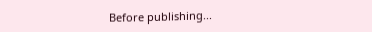Before publishing...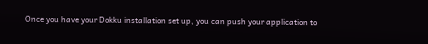Once you have your Dokku installation set up, you can push your application to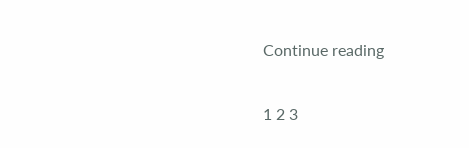Continue reading

1 2 3